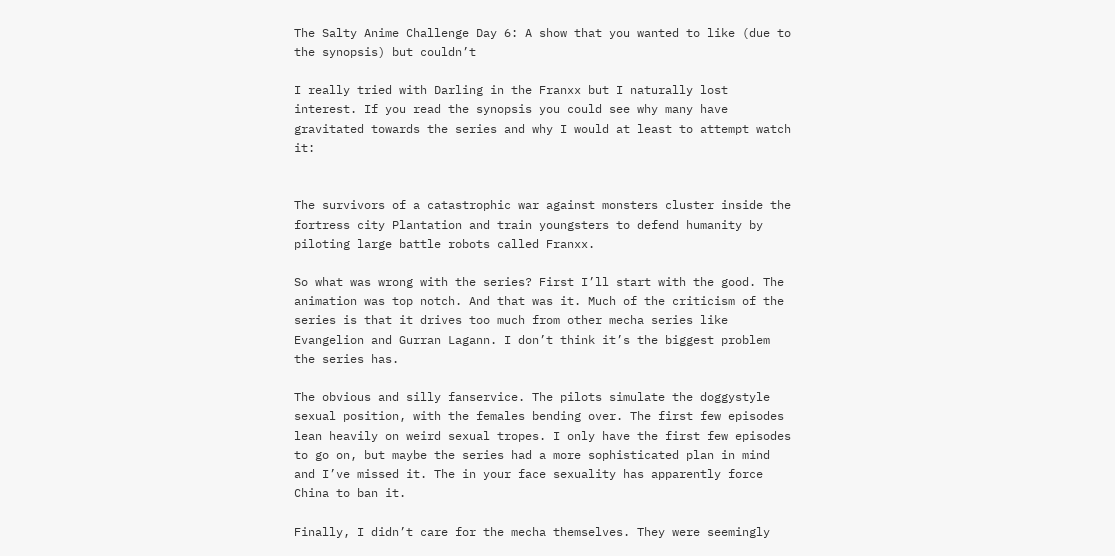The Salty Anime Challenge Day 6: A show that you wanted to like (due to the synopsis) but couldn’t

I really tried with Darling in the Franxx but I naturally lost interest. If you read the synopsis you could see why many have gravitated towards the series and why I would at least to attempt watch it:


The survivors of a catastrophic war against monsters cluster inside the fortress city Plantation and train youngsters to defend humanity by piloting large battle robots called Franxx.

So what was wrong with the series? First I’ll start with the good. The animation was top notch. And that was it. Much of the criticism of the series is that it drives too much from other mecha series like Evangelion and Gurran Lagann. I don’t think it’s the biggest problem the series has.

The obvious and silly fanservice. The pilots simulate the doggystyle sexual position, with the females bending over. The first few episodes lean heavily on weird sexual tropes. I only have the first few episodes to go on, but maybe the series had a more sophisticated plan in mind and I’ve missed it. The in your face sexuality has apparently force China to ban it.

Finally, I didn’t care for the mecha themselves. They were seemingly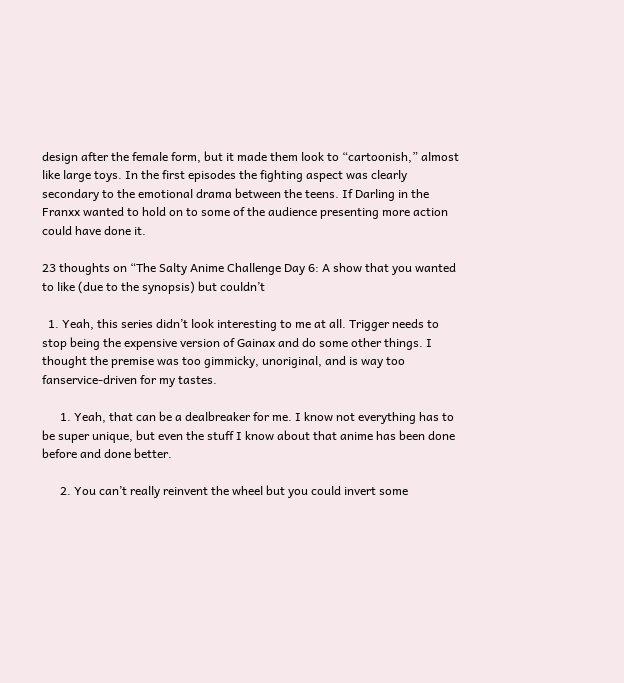design after the female form, but it made them look to “cartoonish,” almost like large toys. In the first episodes the fighting aspect was clearly secondary to the emotional drama between the teens. If Darling in the Franxx wanted to hold on to some of the audience presenting more action could have done it.

23 thoughts on “The Salty Anime Challenge Day 6: A show that you wanted to like (due to the synopsis) but couldn’t

  1. Yeah, this series didn’t look interesting to me at all. Trigger needs to stop being the expensive version of Gainax and do some other things. I thought the premise was too gimmicky, unoriginal, and is way too fanservice-driven for my tastes.

      1. Yeah, that can be a dealbreaker for me. I know not everything has to be super unique, but even the stuff I know about that anime has been done before and done better.

      2. You can’t really reinvent the wheel but you could invert some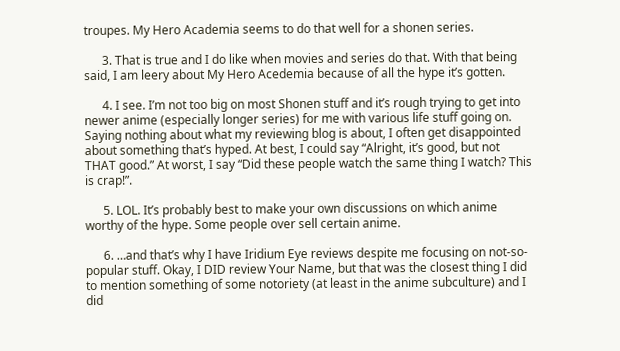troupes. My Hero Academia seems to do that well for a shonen series.

      3. That is true and I do like when movies and series do that. With that being said, I am leery about My Hero Acedemia because of all the hype it’s gotten.

      4. I see. I’m not too big on most Shonen stuff and it’s rough trying to get into newer anime (especially longer series) for me with various life stuff going on. Saying nothing about what my reviewing blog is about, I often get disappointed about something that’s hyped. At best, I could say “Alright, it’s good, but not THAT good.” At worst, I say “Did these people watch the same thing I watch? This is crap!”.

      5. LOL. It’s probably best to make your own discussions on which anime worthy of the hype. Some people over sell certain anime.

      6. …and that’s why I have Iridium Eye reviews despite me focusing on not-so-popular stuff. Okay, I DID review Your Name, but that was the closest thing I did to mention something of some notoriety (at least in the anime subculture) and I did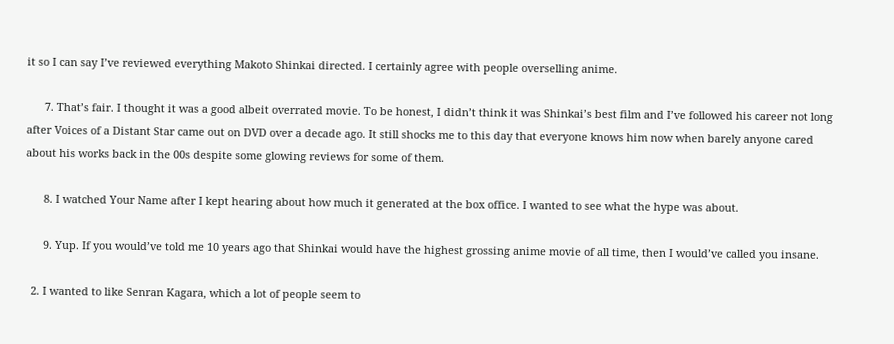it so I can say I’ve reviewed everything Makoto Shinkai directed. I certainly agree with people overselling anime.

      7. That’s fair. I thought it was a good albeit overrated movie. To be honest, I didn’t think it was Shinkai’s best film and I’ve followed his career not long after Voices of a Distant Star came out on DVD over a decade ago. It still shocks me to this day that everyone knows him now when barely anyone cared about his works back in the 00s despite some glowing reviews for some of them.

      8. I watched Your Name after I kept hearing about how much it generated at the box office. I wanted to see what the hype was about.

      9. Yup. If you would’ve told me 10 years ago that Shinkai would have the highest grossing anime movie of all time, then I would’ve called you insane.

  2. I wanted to like Senran Kagara, which a lot of people seem to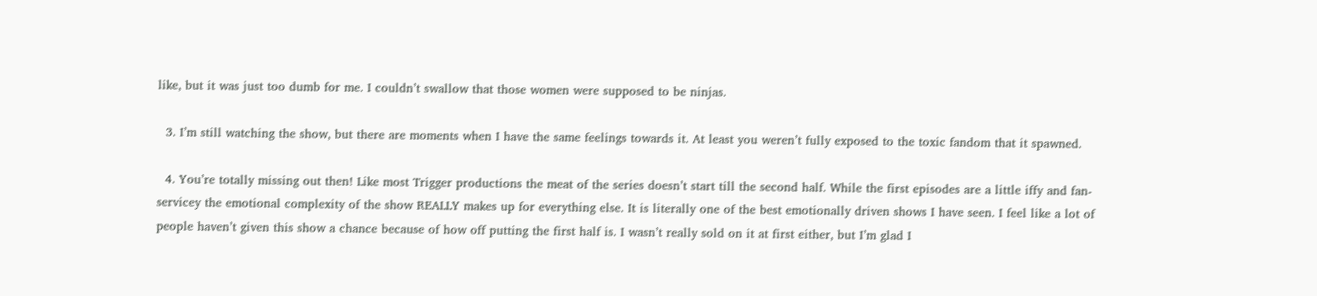like, but it was just too dumb for me. I couldn’t swallow that those women were supposed to be ninjas.

  3. I’m still watching the show, but there are moments when I have the same feelings towards it. At least you weren’t fully exposed to the toxic fandom that it spawned.

  4. You’re totally missing out then! Like most Trigger productions the meat of the series doesn’t start till the second half. While the first episodes are a little iffy and fan-servicey the emotional complexity of the show REALLY makes up for everything else. It is literally one of the best emotionally driven shows I have seen. I feel like a lot of people haven’t given this show a chance because of how off putting the first half is. I wasn’t really sold on it at first either, but I’m glad I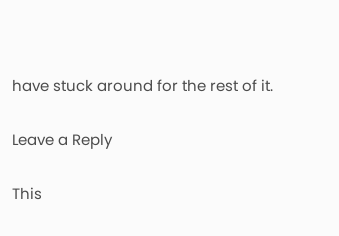have stuck around for the rest of it.

Leave a Reply

This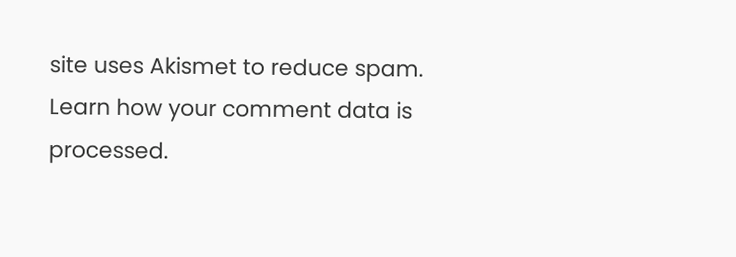site uses Akismet to reduce spam. Learn how your comment data is processed.